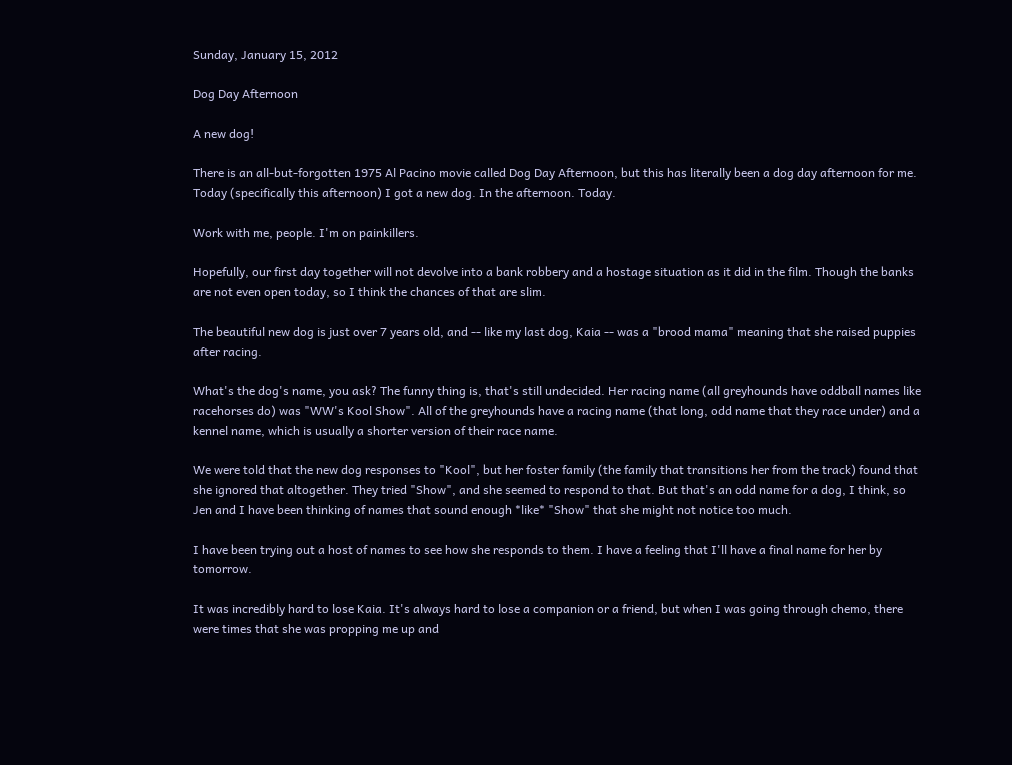Sunday, January 15, 2012

Dog Day Afternoon

A new dog!

There is an all-but-forgotten 1975 Al Pacino movie called Dog Day Afternoon, but this has literally been a dog day afternoon for me. Today (specifically this afternoon) I got a new dog. In the afternoon. Today.

Work with me, people. I'm on painkillers.

Hopefully, our first day together will not devolve into a bank robbery and a hostage situation as it did in the film. Though the banks are not even open today, so I think the chances of that are slim.

The beautiful new dog is just over 7 years old, and -- like my last dog, Kaia -- was a "brood mama" meaning that she raised puppies after racing.

What's the dog's name, you ask? The funny thing is, that's still undecided. Her racing name (all greyhounds have oddball names like racehorses do) was "WW's Kool Show". All of the greyhounds have a racing name (that long, odd name that they race under) and a kennel name, which is usually a shorter version of their race name.

We were told that the new dog responses to "Kool", but her foster family (the family that transitions her from the track) found that she ignored that altogether. They tried "Show", and she seemed to respond to that. But that's an odd name for a dog, I think, so Jen and I have been thinking of names that sound enough *like* "Show" that she might not notice too much.

I have been trying out a host of names to see how she responds to them. I have a feeling that I'll have a final name for her by tomorrow.

It was incredibly hard to lose Kaia. It's always hard to lose a companion or a friend, but when I was going through chemo, there were times that she was propping me up and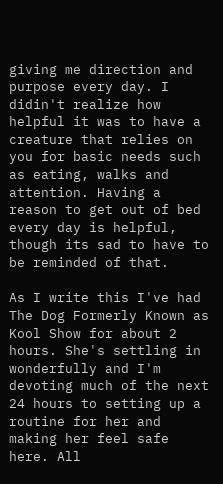giving me direction and purpose every day. I didin't realize how helpful it was to have a creature that relies on you for basic needs such as eating, walks and attention. Having a reason to get out of bed every day is helpful, though its sad to have to be reminded of that.

As I write this I've had The Dog Formerly Known as Kool Show for about 2 hours. She's settling in wonderfully and I'm devoting much of the next 24 hours to setting up a routine for her and making her feel safe here. All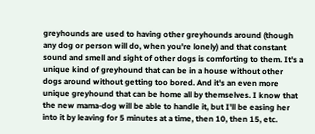greyhounds are used to having other greyhounds around (though any dog or person will do, when you're lonely) and that constant sound and smell and sight of other dogs is comforting to them. It's a unique kind of greyhound that can be in a house without other dogs around without getting too bored. And it's an even more unique greyhound that can be home all by themselves. I know that the new mama-dog will be able to handle it, but I'll be easing her into it by leaving for 5 minutes at a time, then 10, then 15, etc.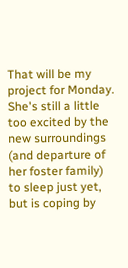That will be my project for Monday. She's still a little too excited by the new surroundings (and departure of her foster family) to sleep just yet, but is coping by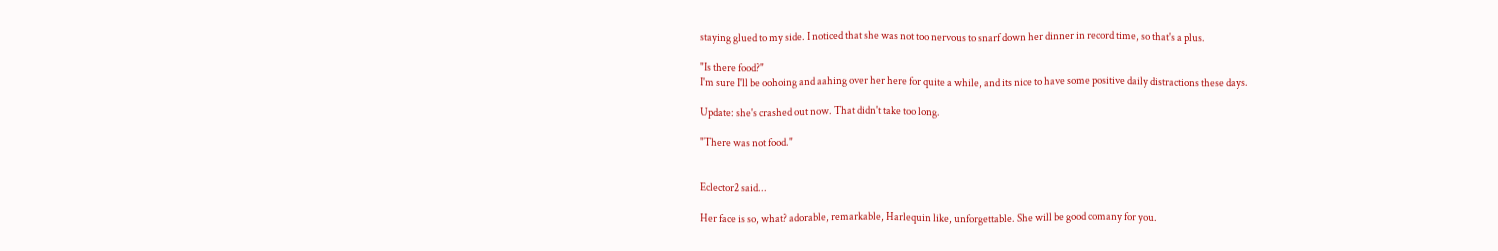staying glued to my side. I noticed that she was not too nervous to snarf down her dinner in record time, so that's a plus.

"Is there food?"
I'm sure I'll be oohoing and aahing over her here for quite a while, and its nice to have some positive daily distractions these days.

Update: she's crashed out now. That didn't take too long.

"There was not food."


Eclector2 said...

Her face is so, what? adorable, remarkable, Harlequin like, unforgettable. She will be good comany for you.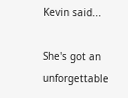Kevin said...

She's got an unforgettable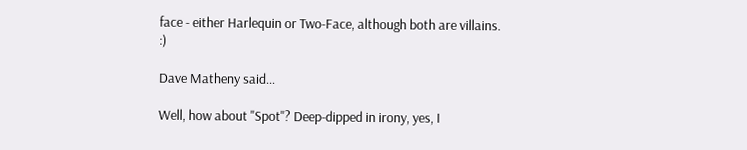face - either Harlequin or Two-Face, although both are villains. :)

Dave Matheny said...

Well, how about "Spot"? Deep-dipped in irony, yes, I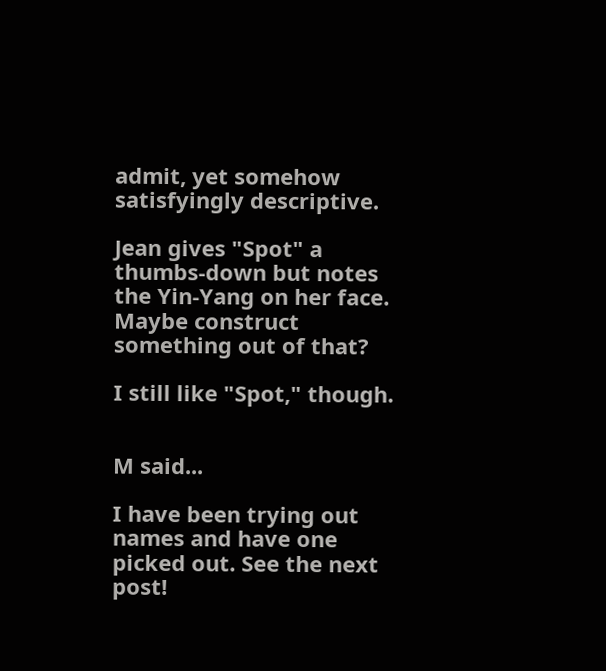admit, yet somehow satisfyingly descriptive.

Jean gives "Spot" a thumbs-down but notes the Yin-Yang on her face. Maybe construct something out of that?

I still like "Spot," though.


M said...

I have been trying out names and have one picked out. See the next post!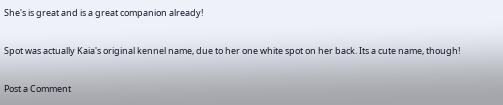She's is great and is a great companion already!

Spot was actually Kaia's original kennel name, due to her one white spot on her back. Its a cute name, though!

Post a Comment